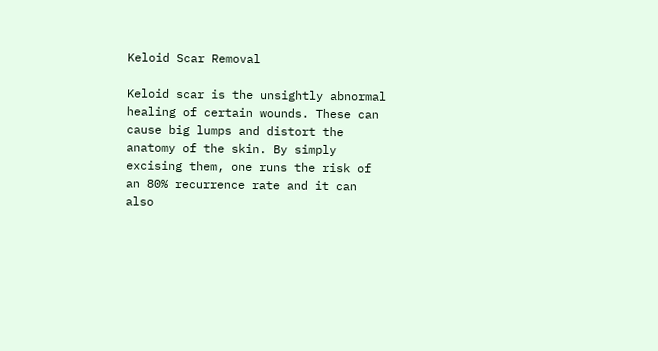Keloid Scar Removal

Keloid scar is the unsightly abnormal healing of certain wounds. These can cause big lumps and distort the anatomy of the skin. By simply excising them, one runs the risk of an 80% recurrence rate and it can also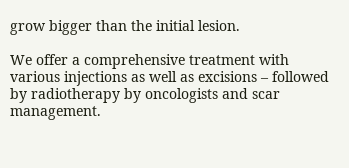grow bigger than the initial lesion.

We offer a comprehensive treatment with various injections as well as excisions – followed by radiotherapy by oncologists and scar management.